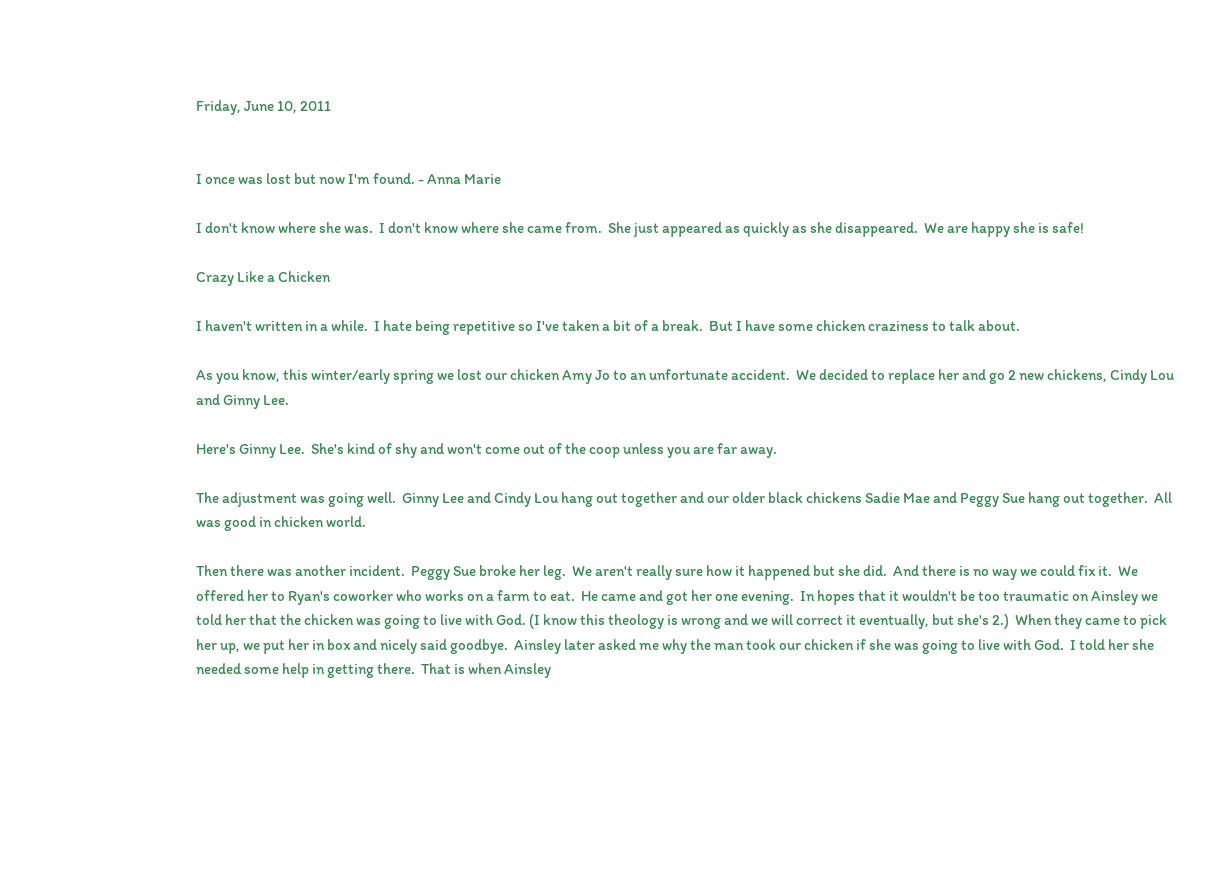Friday, June 10, 2011


I once was lost but now I'm found. - Anna Marie

I don't know where she was.  I don't know where she came from.  She just appeared as quickly as she disappeared.  We are happy she is safe!

Crazy Like a Chicken

I haven't written in a while.  I hate being repetitive so I've taken a bit of a break.  But I have some chicken craziness to talk about.

As you know, this winter/early spring we lost our chicken Amy Jo to an unfortunate accident.  We decided to replace her and go 2 new chickens, Cindy Lou and Ginny Lee.

Here's Ginny Lee.  She's kind of shy and won't come out of the coop unless you are far away.

The adjustment was going well.  Ginny Lee and Cindy Lou hang out together and our older black chickens Sadie Mae and Peggy Sue hang out together.  All was good in chicken world.

Then there was another incident.  Peggy Sue broke her leg.  We aren't really sure how it happened but she did.  And there is no way we could fix it.  We offered her to Ryan's coworker who works on a farm to eat.  He came and got her one evening.  In hopes that it wouldn't be too traumatic on Ainsley we told her that the chicken was going to live with God. (I know this theology is wrong and we will correct it eventually, but she's 2.)  When they came to pick her up, we put her in box and nicely said goodbye.  Ainsley later asked me why the man took our chicken if she was going to live with God.  I told her she needed some help in getting there.  That is when Ainsley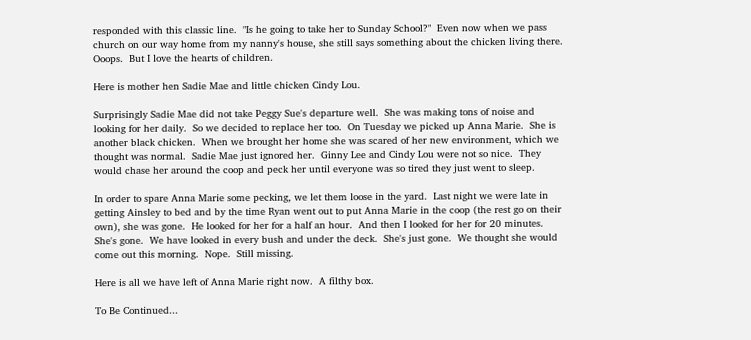responded with this classic line.  "Is he going to take her to Sunday School?"  Even now when we pass church on our way home from my nanny's house, she still says something about the chicken living there.  Ooops.  But I love the hearts of children.

Here is mother hen Sadie Mae and little chicken Cindy Lou.

Surprisingly Sadie Mae did not take Peggy Sue's departure well.  She was making tons of noise and looking for her daily.  So we decided to replace her too.  On Tuesday we picked up Anna Marie.  She is another black chicken.  When we brought her home she was scared of her new environment, which we thought was normal.  Sadie Mae just ignored her.  Ginny Lee and Cindy Lou were not so nice.  They would chase her around the coop and peck her until everyone was so tired they just went to sleep.

In order to spare Anna Marie some pecking, we let them loose in the yard.  Last night we were late in getting Ainsley to bed and by the time Ryan went out to put Anna Marie in the coop (the rest go on their own), she was gone.  He looked for her for a half an hour.  And then I looked for her for 20 minutes.  She's gone.  We have looked in every bush and under the deck.  She's just gone.  We thought she would come out this morning.  Nope.  Still missing.

Here is all we have left of Anna Marie right now.  A filthy box.

To Be Continued...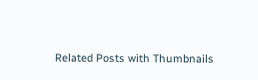Related Posts with Thumbnails